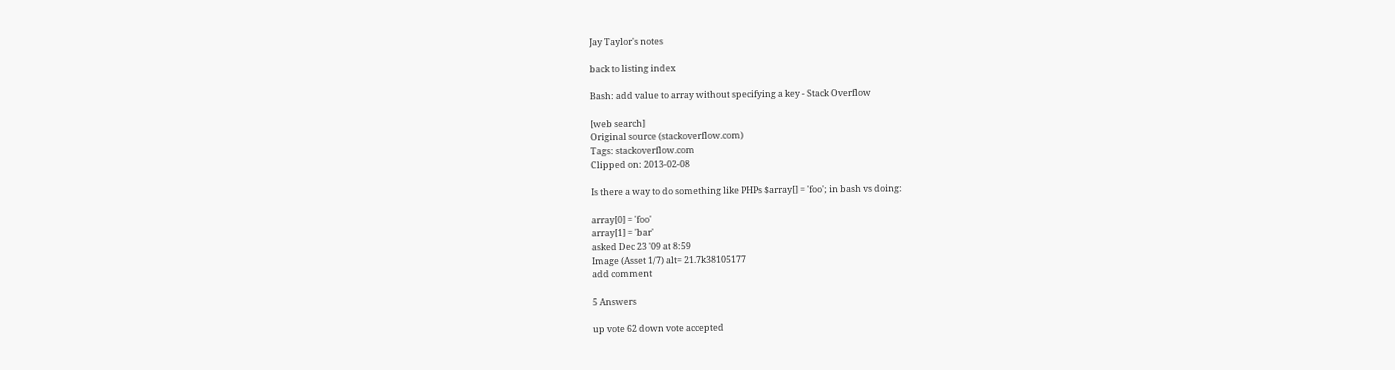Jay Taylor's notes

back to listing index

Bash: add value to array without specifying a key - Stack Overflow

[web search]
Original source (stackoverflow.com)
Tags: stackoverflow.com
Clipped on: 2013-02-08

Is there a way to do something like PHPs $array[] = 'foo'; in bash vs doing:

array[0] = 'foo'
array[1] = 'bar'
asked Dec 23 '09 at 8:59
Image (Asset 1/7) alt= 21.7k38105177
add comment

5 Answers

up vote 62 down vote accepted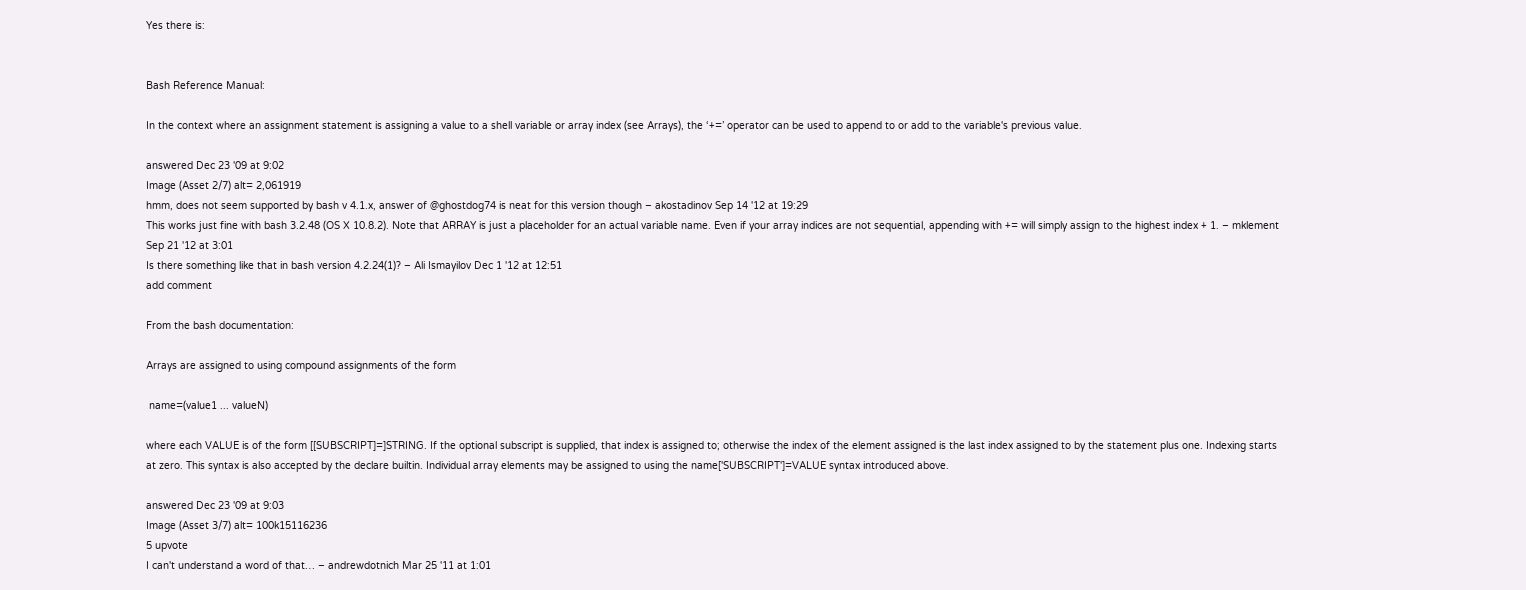Yes there is:


Bash Reference Manual:

In the context where an assignment statement is assigning a value to a shell variable or array index (see Arrays), the ‘+=’ operator can be used to append to or add to the variable's previous value.

answered Dec 23 '09 at 9:02
Image (Asset 2/7) alt= 2,061919
hmm, does not seem supported by bash v 4.1.x, answer of @ghostdog74 is neat for this version though – akostadinov Sep 14 '12 at 19:29
This works just fine with bash 3.2.48 (OS X 10.8.2). Note that ARRAY is just a placeholder for an actual variable name. Even if your array indices are not sequential, appending with += will simply assign to the highest index + 1. – mklement Sep 21 '12 at 3:01
Is there something like that in bash version 4.2.24(1)? – Ali Ismayilov Dec 1 '12 at 12:51
add comment

From the bash documentation:

Arrays are assigned to using compound assignments of the form

 name=(value1 ... valueN)

where each VALUE is of the form [[SUBSCRIPT]=]STRING. If the optional subscript is supplied, that index is assigned to; otherwise the index of the element assigned is the last index assigned to by the statement plus one. Indexing starts at zero. This syntax is also accepted by the declare builtin. Individual array elements may be assigned to using the name['SUBSCRIPT']=VALUE syntax introduced above.

answered Dec 23 '09 at 9:03
Image (Asset 3/7) alt= 100k15116236
5 upvote
I can't understand a word of that… – andrewdotnich Mar 25 '11 at 1:01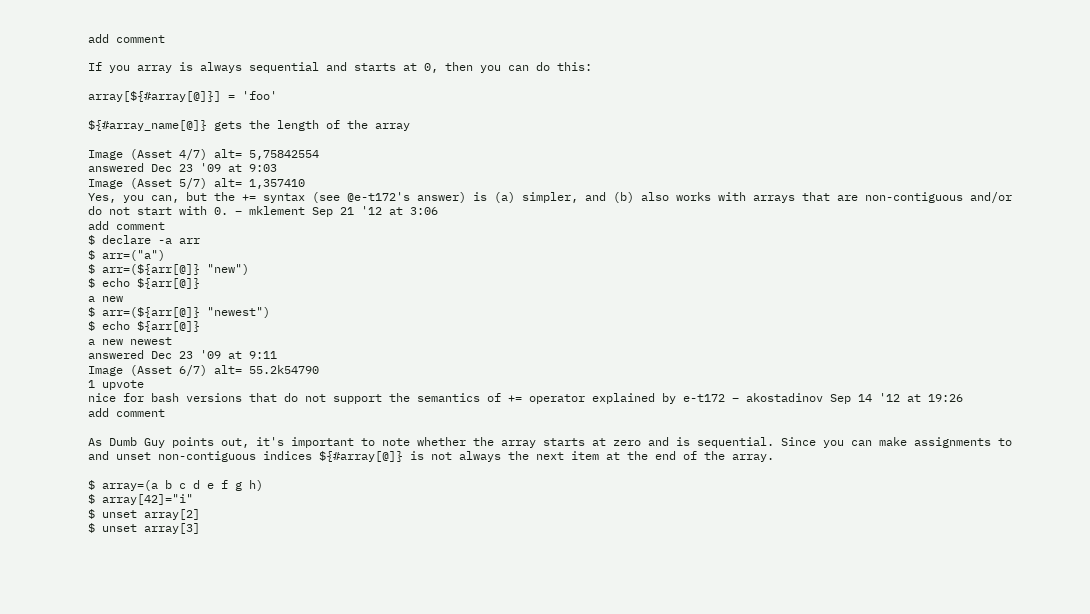add comment

If you array is always sequential and starts at 0, then you can do this:

array[${#array[@]}] = 'foo'

${#array_name[@]} gets the length of the array

Image (Asset 4/7) alt= 5,75842554
answered Dec 23 '09 at 9:03
Image (Asset 5/7) alt= 1,357410
Yes, you can, but the += syntax (see @e-t172's answer) is (a) simpler, and (b) also works with arrays that are non-contiguous and/or do not start with 0. – mklement Sep 21 '12 at 3:06
add comment
$ declare -a arr
$ arr=("a")
$ arr=(${arr[@]} "new")
$ echo ${arr[@]}
a new
$ arr=(${arr[@]} "newest")
$ echo ${arr[@]}
a new newest
answered Dec 23 '09 at 9:11
Image (Asset 6/7) alt= 55.2k54790
1 upvote
nice for bash versions that do not support the semantics of += operator explained by e-t172 – akostadinov Sep 14 '12 at 19:26
add comment

As Dumb Guy points out, it's important to note whether the array starts at zero and is sequential. Since you can make assignments to and unset non-contiguous indices ${#array[@]} is not always the next item at the end of the array.

$ array=(a b c d e f g h)
$ array[42]="i"
$ unset array[2]
$ unset array[3]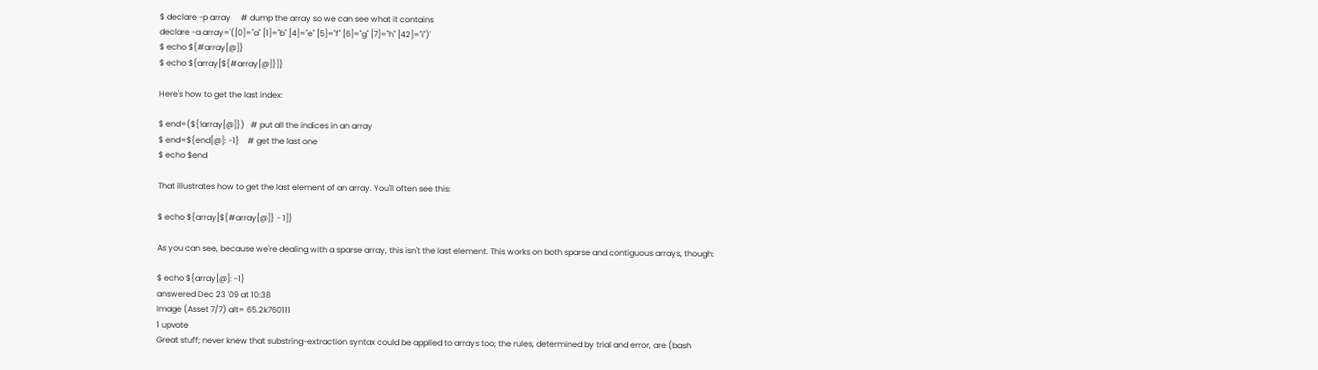$ declare -p array     # dump the array so we can see what it contains
declare -a array='([0]="a" [1]="b" [4]="e" [5]="f" [6]="g" [7]="h" [42]="i")'
$ echo ${#array[@]}
$ echo ${array[${#array[@]}]}

Here's how to get the last index:

$ end=(${!array[@]})   # put all the indices in an array
$ end=${end[@]: -1}    # get the last one
$ echo $end

That illustrates how to get the last element of an array. You'll often see this:

$ echo ${array[${#array[@]} - 1]}

As you can see, because we're dealing with a sparse array, this isn't the last element. This works on both sparse and contiguous arrays, though:

$ echo ${array[@]: -1}
answered Dec 23 '09 at 10:38
Image (Asset 7/7) alt= 65.2k760111
1 upvote
Great stuff; never knew that substring-extraction syntax could be applied to arrays too; the rules, determined by trial and error, are (bash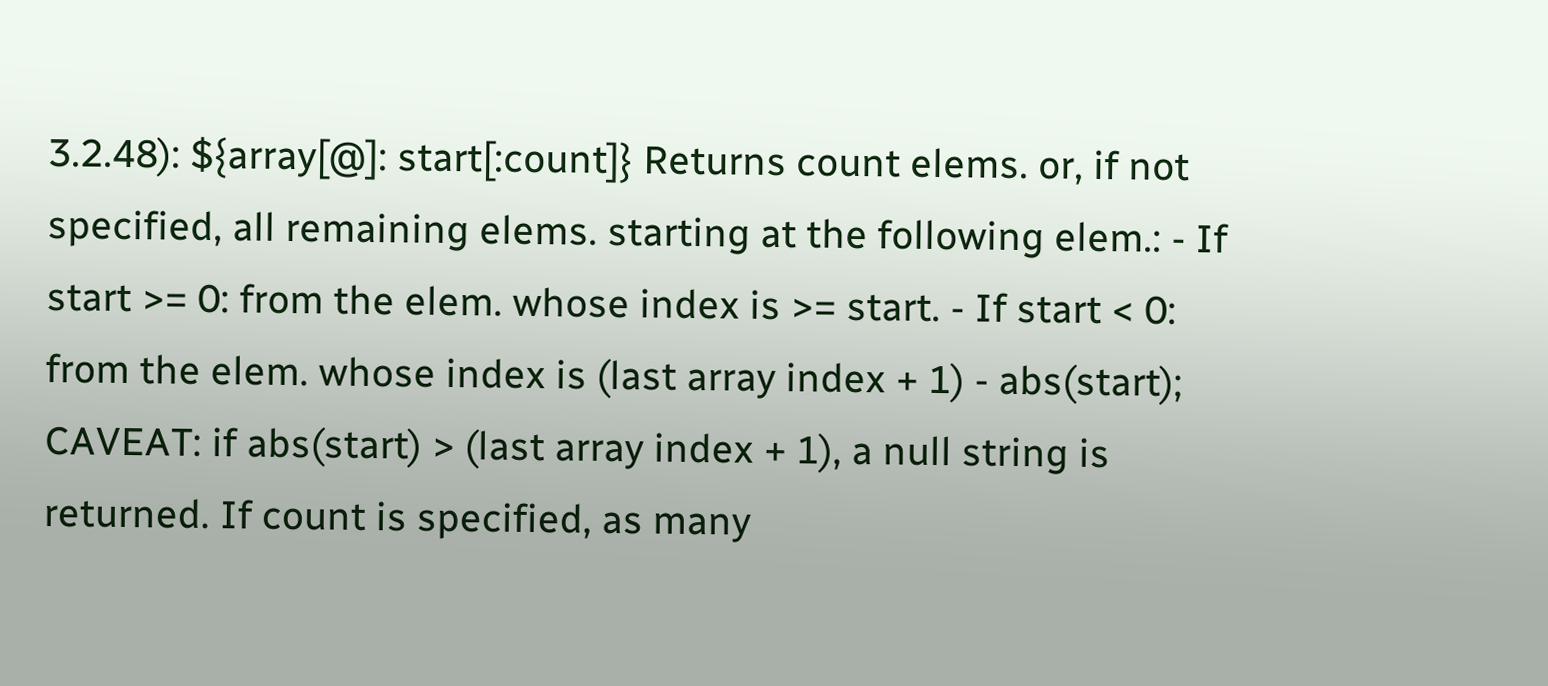3.2.48): ${array[@]: start[:count]} Returns count elems. or, if not specified, all remaining elems. starting at the following elem.: - If start >= 0: from the elem. whose index is >= start. - If start < 0: from the elem. whose index is (last array index + 1) - abs(start); CAVEAT: if abs(start) > (last array index + 1), a null string is returned. If count is specified, as many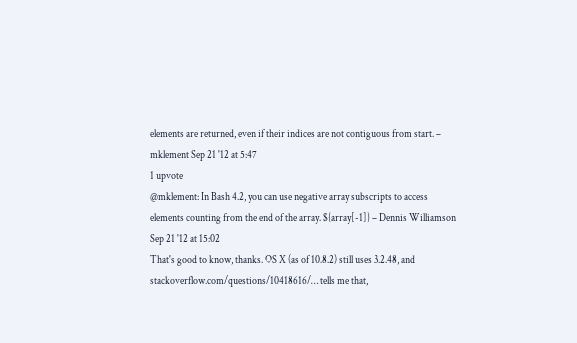elements are returned, even if their indices are not contiguous from start. – mklement Sep 21 '12 at 5:47
1 upvote
@mklement: In Bash 4.2, you can use negative array subscripts to access elements counting from the end of the array. ${array[-1]} – Dennis Williamson Sep 21 '12 at 15:02
That's good to know, thanks. OS X (as of 10.8.2) still uses 3.2.48, and stackoverflow.com/questions/10418616/… tells me that,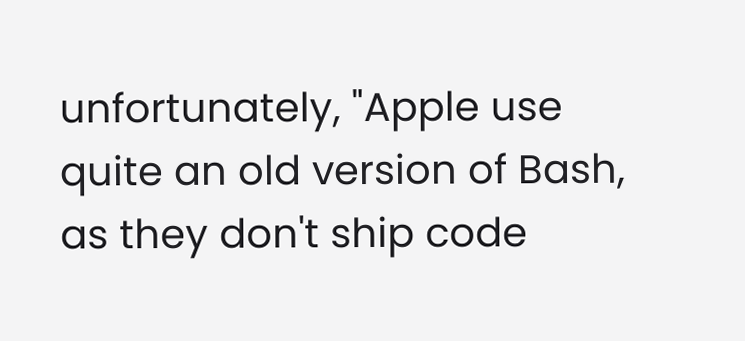unfortunately, "Apple use quite an old version of Bash, as they don't ship code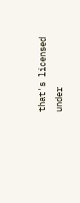that's licensed under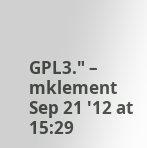GPL3." – mklement Sep 21 '12 at 15:29